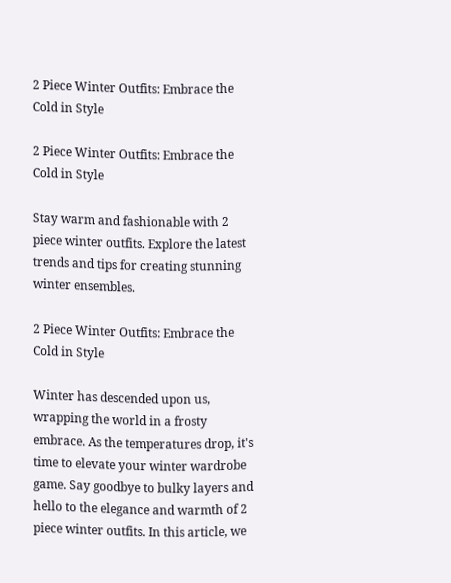2 Piece Winter Outfits: Embrace the Cold in Style

2 Piece Winter Outfits: Embrace the Cold in Style

Stay warm and fashionable with 2 piece winter outfits. Explore the latest trends and tips for creating stunning winter ensembles.

2 Piece Winter Outfits: Embrace the Cold in Style

Winter has descended upon us, wrapping the world in a frosty embrace. As the temperatures drop, it's time to elevate your winter wardrobe game. Say goodbye to bulky layers and hello to the elegance and warmth of 2 piece winter outfits. In this article, we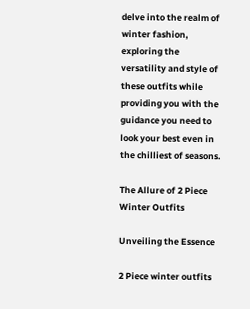delve into the realm of winter fashion, exploring the versatility and style of these outfits while providing you with the guidance you need to look your best even in the chilliest of seasons.

The Allure of 2 Piece Winter Outfits

Unveiling the Essence

2 Piece winter outfits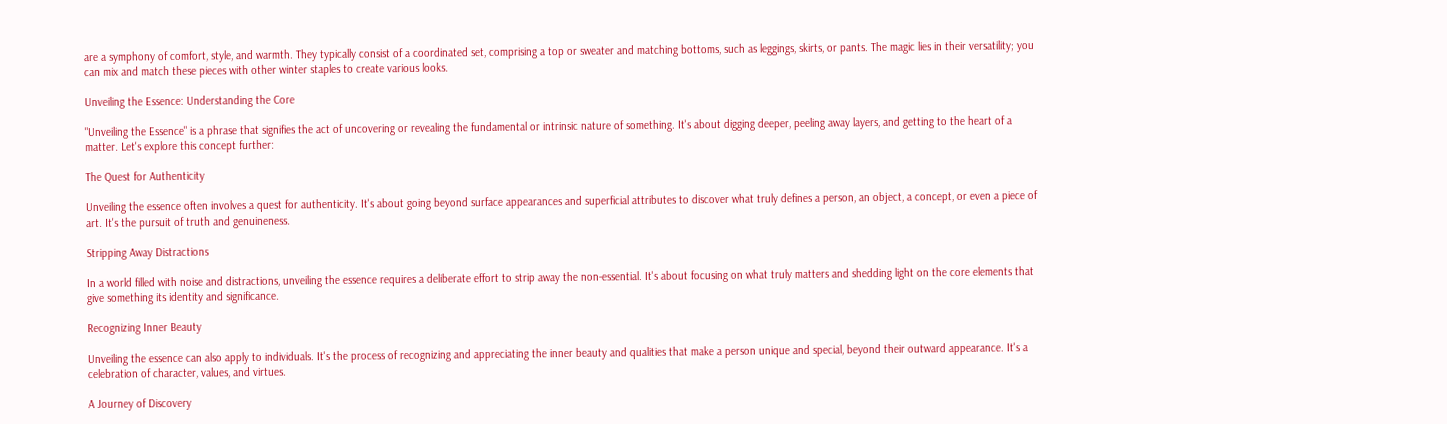are a symphony of comfort, style, and warmth. They typically consist of a coordinated set, comprising a top or sweater and matching bottoms, such as leggings, skirts, or pants. The magic lies in their versatility; you can mix and match these pieces with other winter staples to create various looks.

Unveiling the Essence: Understanding the Core

"Unveiling the Essence" is a phrase that signifies the act of uncovering or revealing the fundamental or intrinsic nature of something. It's about digging deeper, peeling away layers, and getting to the heart of a matter. Let's explore this concept further:

The Quest for Authenticity

Unveiling the essence often involves a quest for authenticity. It's about going beyond surface appearances and superficial attributes to discover what truly defines a person, an object, a concept, or even a piece of art. It's the pursuit of truth and genuineness.

Stripping Away Distractions

In a world filled with noise and distractions, unveiling the essence requires a deliberate effort to strip away the non-essential. It's about focusing on what truly matters and shedding light on the core elements that give something its identity and significance.

Recognizing Inner Beauty

Unveiling the essence can also apply to individuals. It's the process of recognizing and appreciating the inner beauty and qualities that make a person unique and special, beyond their outward appearance. It's a celebration of character, values, and virtues.

A Journey of Discovery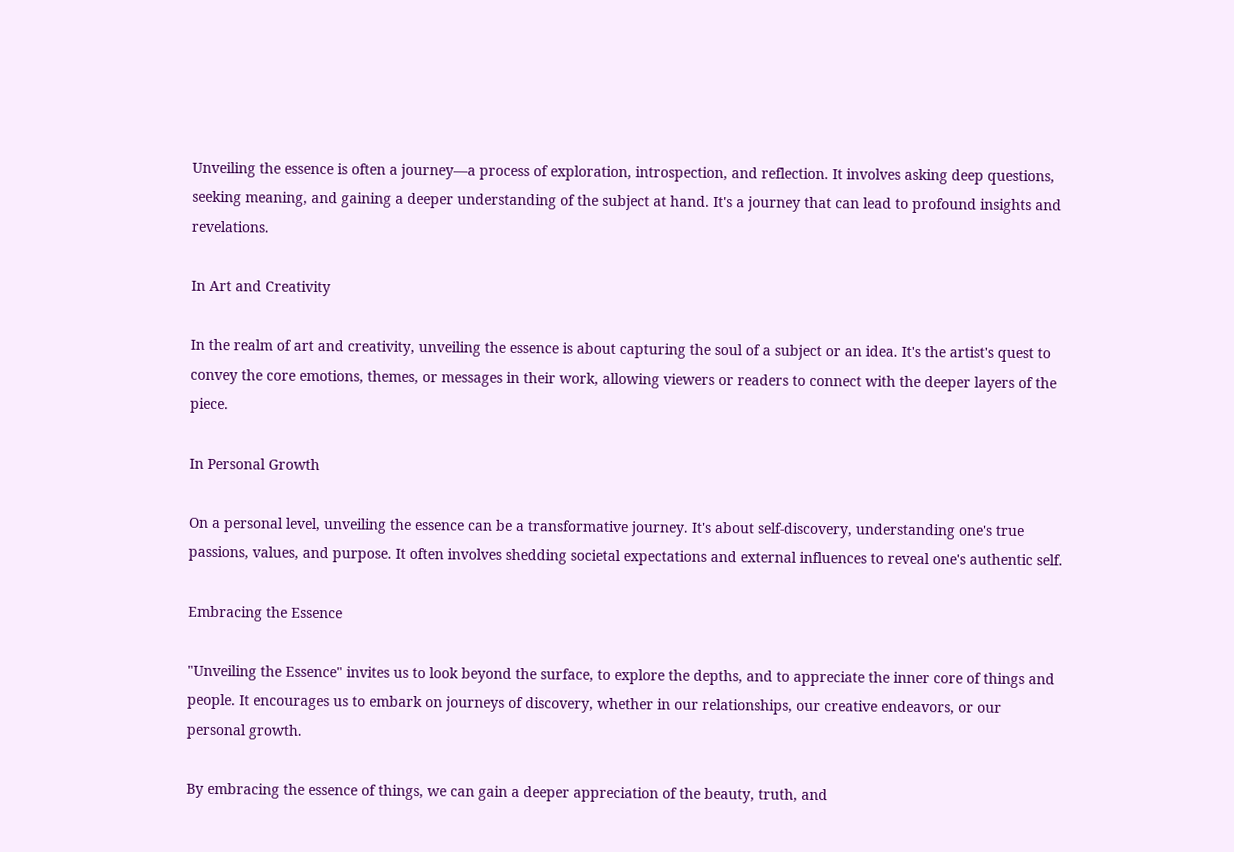Unveiling the essence is often a journey—a process of exploration, introspection, and reflection. It involves asking deep questions, seeking meaning, and gaining a deeper understanding of the subject at hand. It's a journey that can lead to profound insights and revelations.

In Art and Creativity

In the realm of art and creativity, unveiling the essence is about capturing the soul of a subject or an idea. It's the artist's quest to convey the core emotions, themes, or messages in their work, allowing viewers or readers to connect with the deeper layers of the piece.

In Personal Growth

On a personal level, unveiling the essence can be a transformative journey. It's about self-discovery, understanding one's true passions, values, and purpose. It often involves shedding societal expectations and external influences to reveal one's authentic self.

Embracing the Essence

"Unveiling the Essence" invites us to look beyond the surface, to explore the depths, and to appreciate the inner core of things and people. It encourages us to embark on journeys of discovery, whether in our relationships, our creative endeavors, or our personal growth.

By embracing the essence of things, we can gain a deeper appreciation of the beauty, truth, and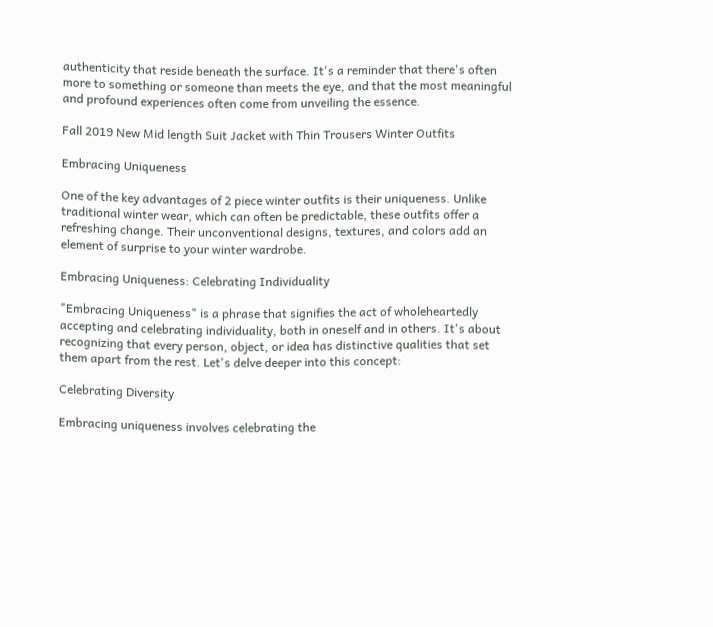authenticity that reside beneath the surface. It's a reminder that there's often more to something or someone than meets the eye, and that the most meaningful and profound experiences often come from unveiling the essence.

Fall 2019 New Mid length Suit Jacket with Thin Trousers Winter Outfits

Embracing Uniqueness

One of the key advantages of 2 piece winter outfits is their uniqueness. Unlike traditional winter wear, which can often be predictable, these outfits offer a refreshing change. Their unconventional designs, textures, and colors add an element of surprise to your winter wardrobe.

Embracing Uniqueness: Celebrating Individuality

"Embracing Uniqueness" is a phrase that signifies the act of wholeheartedly accepting and celebrating individuality, both in oneself and in others. It's about recognizing that every person, object, or idea has distinctive qualities that set them apart from the rest. Let's delve deeper into this concept:

Celebrating Diversity

Embracing uniqueness involves celebrating the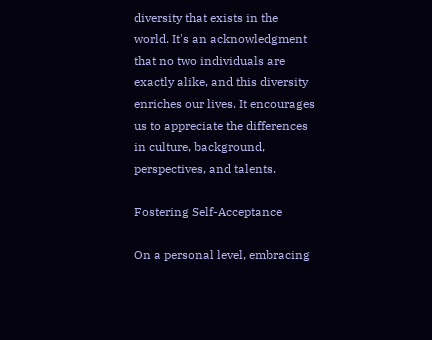diversity that exists in the world. It's an acknowledgment that no two individuals are exactly alike, and this diversity enriches our lives. It encourages us to appreciate the differences in culture, background, perspectives, and talents.

Fostering Self-Acceptance

On a personal level, embracing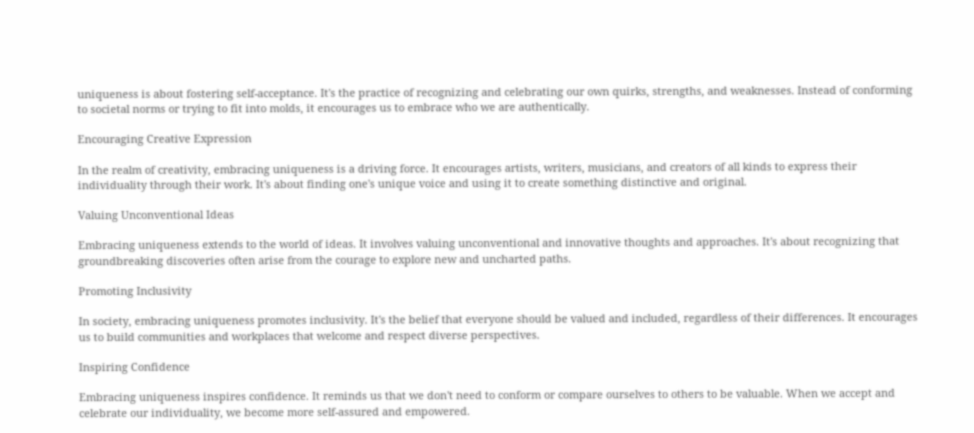uniqueness is about fostering self-acceptance. It's the practice of recognizing and celebrating our own quirks, strengths, and weaknesses. Instead of conforming to societal norms or trying to fit into molds, it encourages us to embrace who we are authentically.

Encouraging Creative Expression

In the realm of creativity, embracing uniqueness is a driving force. It encourages artists, writers, musicians, and creators of all kinds to express their individuality through their work. It's about finding one's unique voice and using it to create something distinctive and original.

Valuing Unconventional Ideas

Embracing uniqueness extends to the world of ideas. It involves valuing unconventional and innovative thoughts and approaches. It's about recognizing that groundbreaking discoveries often arise from the courage to explore new and uncharted paths.

Promoting Inclusivity

In society, embracing uniqueness promotes inclusivity. It's the belief that everyone should be valued and included, regardless of their differences. It encourages us to build communities and workplaces that welcome and respect diverse perspectives.

Inspiring Confidence

Embracing uniqueness inspires confidence. It reminds us that we don't need to conform or compare ourselves to others to be valuable. When we accept and celebrate our individuality, we become more self-assured and empowered.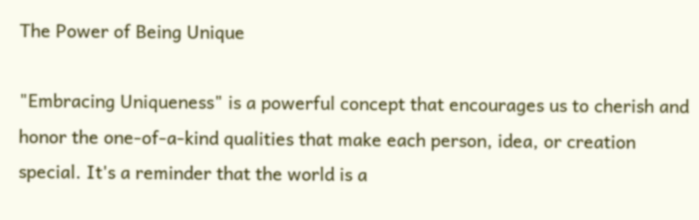The Power of Being Unique

"Embracing Uniqueness" is a powerful concept that encourages us to cherish and honor the one-of-a-kind qualities that make each person, idea, or creation special. It's a reminder that the world is a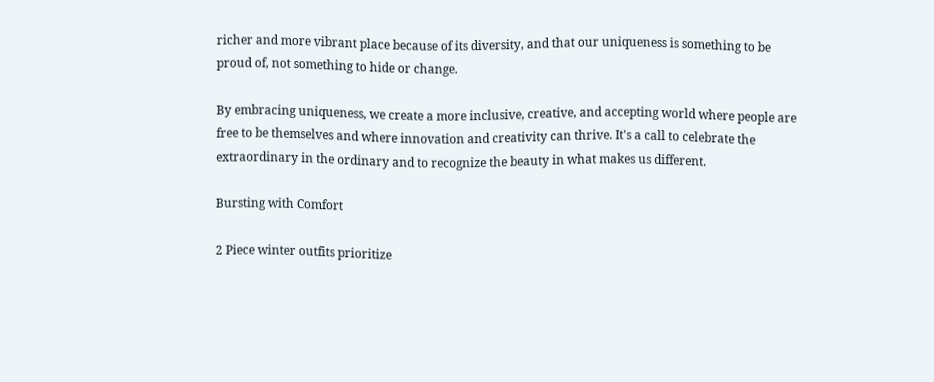richer and more vibrant place because of its diversity, and that our uniqueness is something to be proud of, not something to hide or change.

By embracing uniqueness, we create a more inclusive, creative, and accepting world where people are free to be themselves and where innovation and creativity can thrive. It's a call to celebrate the extraordinary in the ordinary and to recognize the beauty in what makes us different.

Bursting with Comfort

2 Piece winter outfits prioritize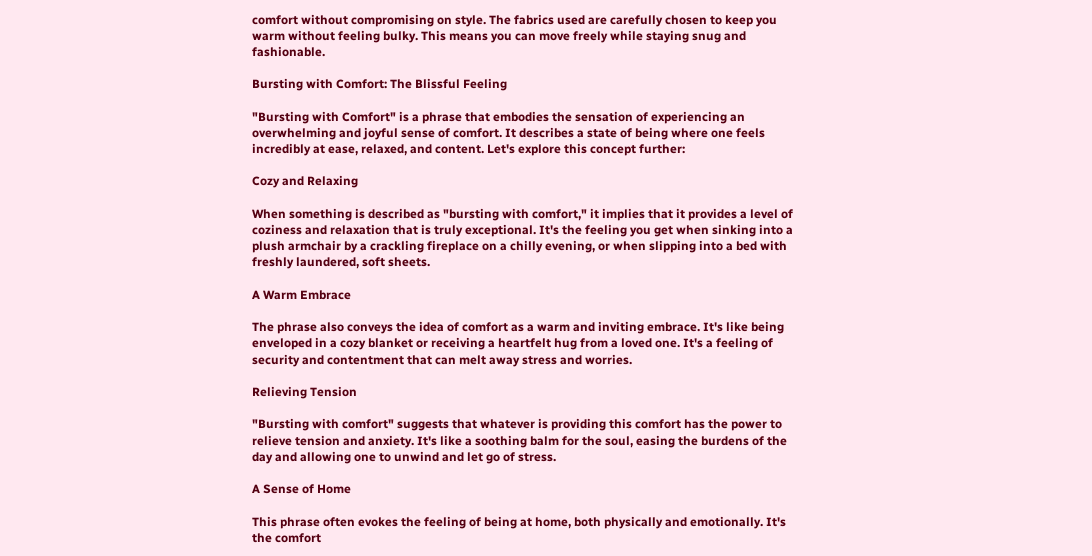comfort without compromising on style. The fabrics used are carefully chosen to keep you warm without feeling bulky. This means you can move freely while staying snug and fashionable.

Bursting with Comfort: The Blissful Feeling

"Bursting with Comfort" is a phrase that embodies the sensation of experiencing an overwhelming and joyful sense of comfort. It describes a state of being where one feels incredibly at ease, relaxed, and content. Let's explore this concept further:

Cozy and Relaxing

When something is described as "bursting with comfort," it implies that it provides a level of coziness and relaxation that is truly exceptional. It's the feeling you get when sinking into a plush armchair by a crackling fireplace on a chilly evening, or when slipping into a bed with freshly laundered, soft sheets.

A Warm Embrace

The phrase also conveys the idea of comfort as a warm and inviting embrace. It's like being enveloped in a cozy blanket or receiving a heartfelt hug from a loved one. It's a feeling of security and contentment that can melt away stress and worries.

Relieving Tension

"Bursting with comfort" suggests that whatever is providing this comfort has the power to relieve tension and anxiety. It's like a soothing balm for the soul, easing the burdens of the day and allowing one to unwind and let go of stress.

A Sense of Home

This phrase often evokes the feeling of being at home, both physically and emotionally. It's the comfort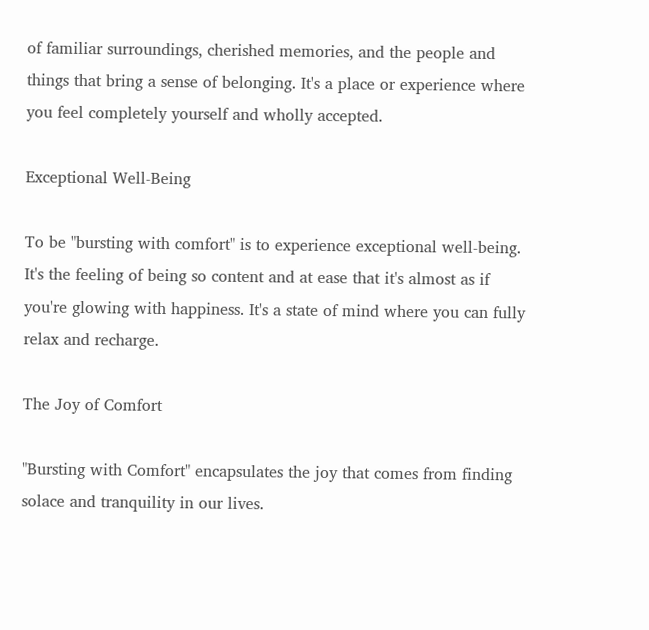of familiar surroundings, cherished memories, and the people and things that bring a sense of belonging. It's a place or experience where you feel completely yourself and wholly accepted.

Exceptional Well-Being

To be "bursting with comfort" is to experience exceptional well-being. It's the feeling of being so content and at ease that it's almost as if you're glowing with happiness. It's a state of mind where you can fully relax and recharge.

The Joy of Comfort

"Bursting with Comfort" encapsulates the joy that comes from finding solace and tranquility in our lives.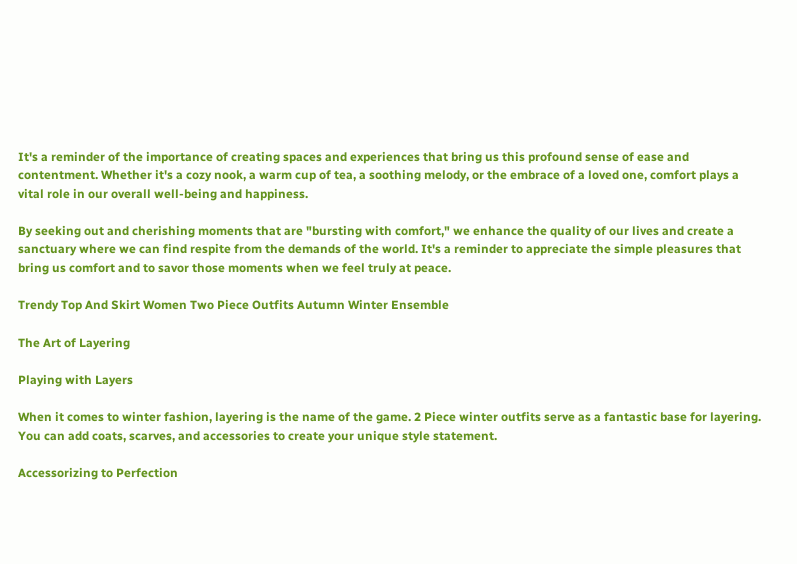It's a reminder of the importance of creating spaces and experiences that bring us this profound sense of ease and contentment. Whether it's a cozy nook, a warm cup of tea, a soothing melody, or the embrace of a loved one, comfort plays a vital role in our overall well-being and happiness.

By seeking out and cherishing moments that are "bursting with comfort," we enhance the quality of our lives and create a sanctuary where we can find respite from the demands of the world. It's a reminder to appreciate the simple pleasures that bring us comfort and to savor those moments when we feel truly at peace.

Trendy Top And Skirt Women Two Piece Outfits Autumn Winter Ensemble

The Art of Layering

Playing with Layers

When it comes to winter fashion, layering is the name of the game. 2 Piece winter outfits serve as a fantastic base for layering. You can add coats, scarves, and accessories to create your unique style statement.

Accessorizing to Perfection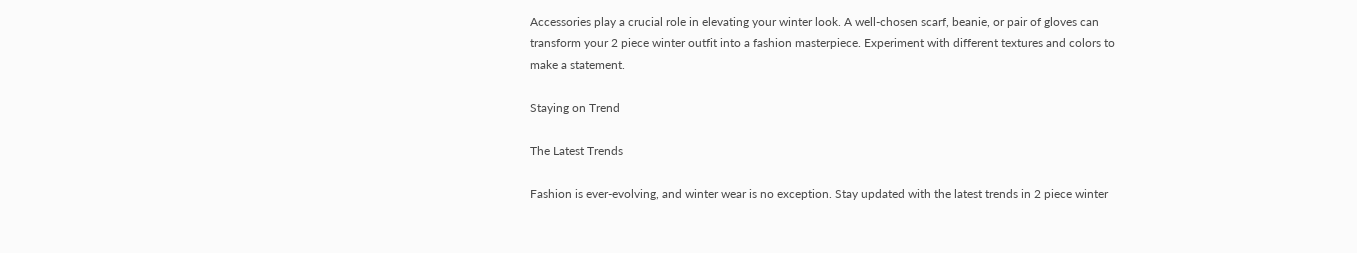Accessories play a crucial role in elevating your winter look. A well-chosen scarf, beanie, or pair of gloves can transform your 2 piece winter outfit into a fashion masterpiece. Experiment with different textures and colors to make a statement.

Staying on Trend

The Latest Trends

Fashion is ever-evolving, and winter wear is no exception. Stay updated with the latest trends in 2 piece winter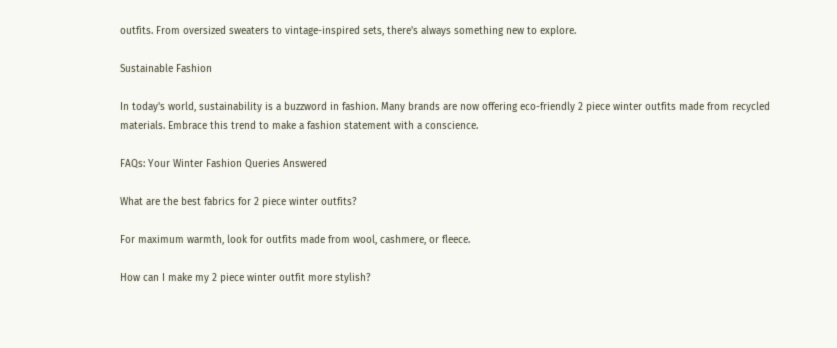outfits. From oversized sweaters to vintage-inspired sets, there's always something new to explore.

Sustainable Fashion

In today's world, sustainability is a buzzword in fashion. Many brands are now offering eco-friendly 2 piece winter outfits made from recycled materials. Embrace this trend to make a fashion statement with a conscience.

FAQs: Your Winter Fashion Queries Answered

What are the best fabrics for 2 piece winter outfits?

For maximum warmth, look for outfits made from wool, cashmere, or fleece.

How can I make my 2 piece winter outfit more stylish?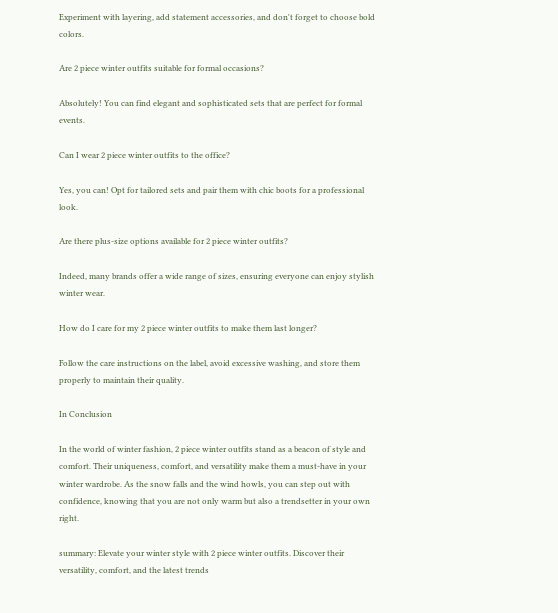Experiment with layering, add statement accessories, and don't forget to choose bold colors.

Are 2 piece winter outfits suitable for formal occasions?

Absolutely! You can find elegant and sophisticated sets that are perfect for formal events.

Can I wear 2 piece winter outfits to the office?

Yes, you can! Opt for tailored sets and pair them with chic boots for a professional look.

Are there plus-size options available for 2 piece winter outfits?

Indeed, many brands offer a wide range of sizes, ensuring everyone can enjoy stylish winter wear.

How do I care for my 2 piece winter outfits to make them last longer?

Follow the care instructions on the label, avoid excessive washing, and store them properly to maintain their quality.

In Conclusion

In the world of winter fashion, 2 piece winter outfits stand as a beacon of style and comfort. Their uniqueness, comfort, and versatility make them a must-have in your winter wardrobe. As the snow falls and the wind howls, you can step out with confidence, knowing that you are not only warm but also a trendsetter in your own right.

summary: Elevate your winter style with 2 piece winter outfits. Discover their versatility, comfort, and the latest trends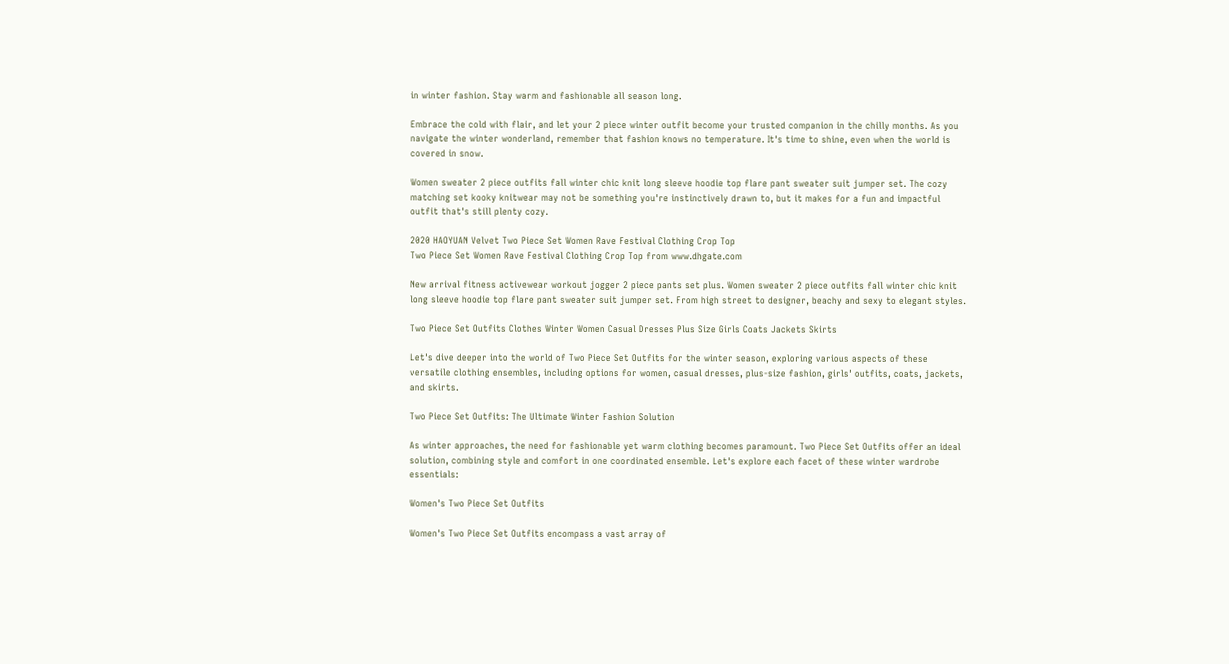in winter fashion. Stay warm and fashionable all season long.

Embrace the cold with flair, and let your 2 piece winter outfit become your trusted companion in the chilly months. As you navigate the winter wonderland, remember that fashion knows no temperature. It's time to shine, even when the world is covered in snow.

Women sweater 2 piece outfits fall winter chic knit long sleeve hoodie top flare pant sweater suit jumper set. The cozy matching set kooky knitwear may not be something you're instinctively drawn to, but it makes for a fun and impactful outfit that's still plenty cozy.

2020 HAOYUAN Velvet Two Piece Set Women Rave Festival Clothing Crop Top
Two Piece Set Women Rave Festival Clothing Crop Top from www.dhgate.com

New arrival fitness activewear workout jogger 2 piece pants set plus. Women sweater 2 piece outfits fall winter chic knit long sleeve hoodie top flare pant sweater suit jumper set. From high street to designer, beachy and sexy to elegant styles.

Two Piece Set Outfits Clothes Winter Women Casual Dresses Plus Size Girls Coats Jackets Skirts

Let's dive deeper into the world of Two Piece Set Outfits for the winter season, exploring various aspects of these versatile clothing ensembles, including options for women, casual dresses, plus-size fashion, girls' outfits, coats, jackets, and skirts.

Two Piece Set Outfits: The Ultimate Winter Fashion Solution

As winter approaches, the need for fashionable yet warm clothing becomes paramount. Two Piece Set Outfits offer an ideal solution, combining style and comfort in one coordinated ensemble. Let's explore each facet of these winter wardrobe essentials:

Women's Two Piece Set Outfits

Women's Two Piece Set Outfits encompass a vast array of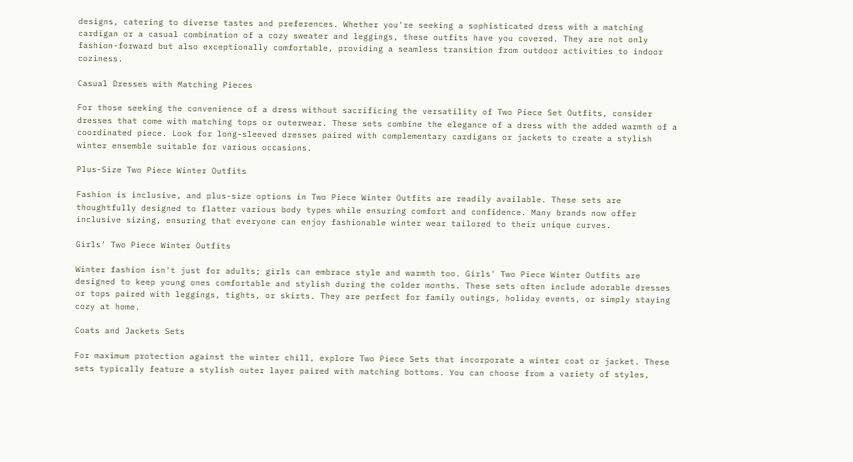designs, catering to diverse tastes and preferences. Whether you're seeking a sophisticated dress with a matching cardigan or a casual combination of a cozy sweater and leggings, these outfits have you covered. They are not only fashion-forward but also exceptionally comfortable, providing a seamless transition from outdoor activities to indoor coziness.

Casual Dresses with Matching Pieces

For those seeking the convenience of a dress without sacrificing the versatility of Two Piece Set Outfits, consider dresses that come with matching tops or outerwear. These sets combine the elegance of a dress with the added warmth of a coordinated piece. Look for long-sleeved dresses paired with complementary cardigans or jackets to create a stylish winter ensemble suitable for various occasions.

Plus-Size Two Piece Winter Outfits

Fashion is inclusive, and plus-size options in Two Piece Winter Outfits are readily available. These sets are thoughtfully designed to flatter various body types while ensuring comfort and confidence. Many brands now offer inclusive sizing, ensuring that everyone can enjoy fashionable winter wear tailored to their unique curves.

Girls' Two Piece Winter Outfits

Winter fashion isn't just for adults; girls can embrace style and warmth too. Girls' Two Piece Winter Outfits are designed to keep young ones comfortable and stylish during the colder months. These sets often include adorable dresses or tops paired with leggings, tights, or skirts. They are perfect for family outings, holiday events, or simply staying cozy at home.

Coats and Jackets Sets

For maximum protection against the winter chill, explore Two Piece Sets that incorporate a winter coat or jacket. These sets typically feature a stylish outer layer paired with matching bottoms. You can choose from a variety of styles,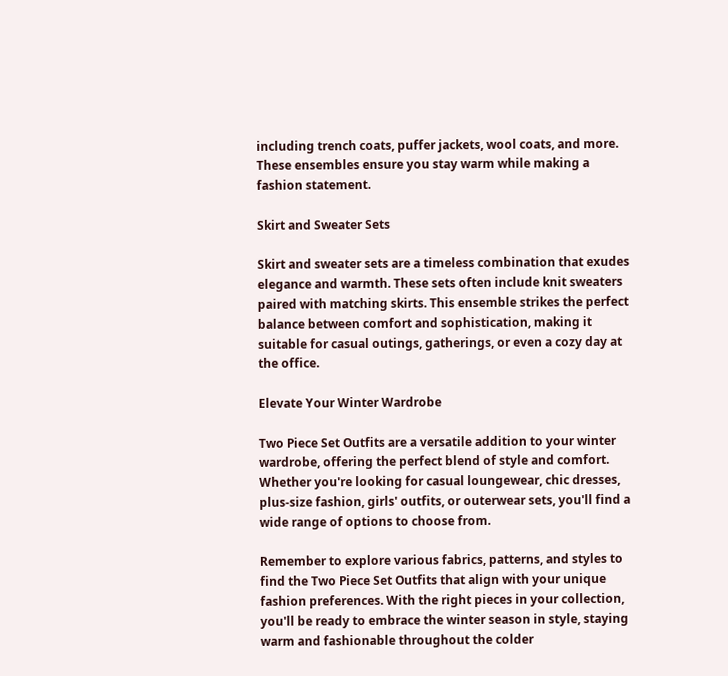including trench coats, puffer jackets, wool coats, and more. These ensembles ensure you stay warm while making a fashion statement.

Skirt and Sweater Sets

Skirt and sweater sets are a timeless combination that exudes elegance and warmth. These sets often include knit sweaters paired with matching skirts. This ensemble strikes the perfect balance between comfort and sophistication, making it suitable for casual outings, gatherings, or even a cozy day at the office.

Elevate Your Winter Wardrobe

Two Piece Set Outfits are a versatile addition to your winter wardrobe, offering the perfect blend of style and comfort. Whether you're looking for casual loungewear, chic dresses, plus-size fashion, girls' outfits, or outerwear sets, you'll find a wide range of options to choose from.

Remember to explore various fabrics, patterns, and styles to find the Two Piece Set Outfits that align with your unique fashion preferences. With the right pieces in your collection, you'll be ready to embrace the winter season in style, staying warm and fashionable throughout the colder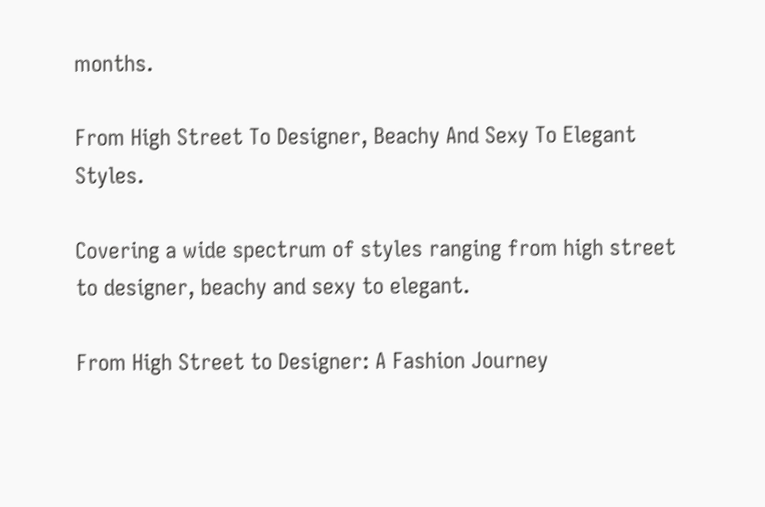months.

From High Street To Designer, Beachy And Sexy To Elegant Styles.

Covering a wide spectrum of styles ranging from high street to designer, beachy and sexy to elegant.

From High Street to Designer: A Fashion Journey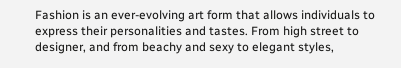Fashion is an ever-evolving art form that allows individuals to express their personalities and tastes. From high street to designer, and from beachy and sexy to elegant styles,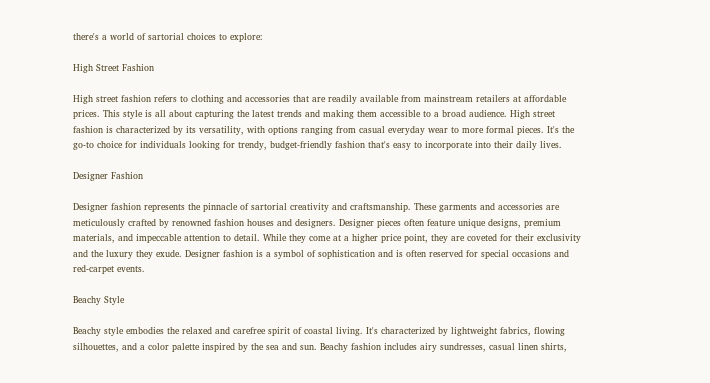there's a world of sartorial choices to explore:

High Street Fashion

High street fashion refers to clothing and accessories that are readily available from mainstream retailers at affordable prices. This style is all about capturing the latest trends and making them accessible to a broad audience. High street fashion is characterized by its versatility, with options ranging from casual everyday wear to more formal pieces. It's the go-to choice for individuals looking for trendy, budget-friendly fashion that's easy to incorporate into their daily lives.

Designer Fashion

Designer fashion represents the pinnacle of sartorial creativity and craftsmanship. These garments and accessories are meticulously crafted by renowned fashion houses and designers. Designer pieces often feature unique designs, premium materials, and impeccable attention to detail. While they come at a higher price point, they are coveted for their exclusivity and the luxury they exude. Designer fashion is a symbol of sophistication and is often reserved for special occasions and red-carpet events.

Beachy Style

Beachy style embodies the relaxed and carefree spirit of coastal living. It's characterized by lightweight fabrics, flowing silhouettes, and a color palette inspired by the sea and sun. Beachy fashion includes airy sundresses, casual linen shirts,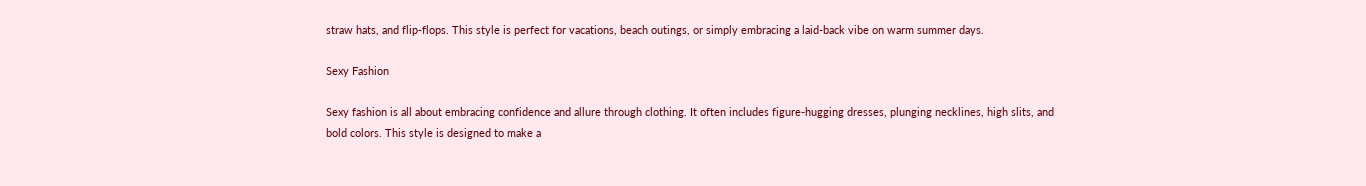straw hats, and flip-flops. This style is perfect for vacations, beach outings, or simply embracing a laid-back vibe on warm summer days.

Sexy Fashion

Sexy fashion is all about embracing confidence and allure through clothing. It often includes figure-hugging dresses, plunging necklines, high slits, and bold colors. This style is designed to make a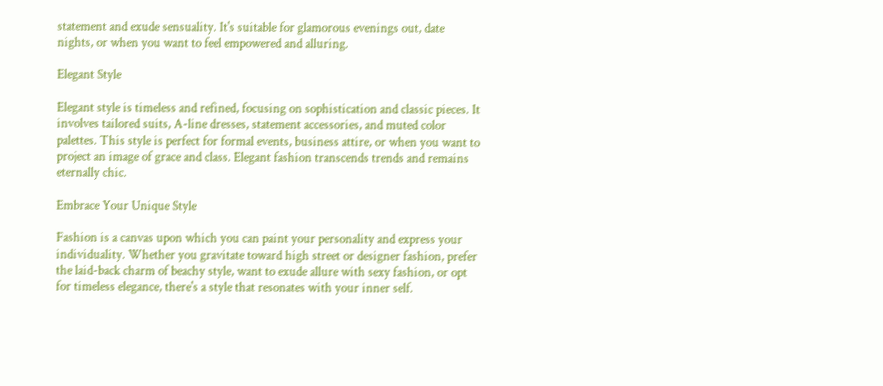statement and exude sensuality. It's suitable for glamorous evenings out, date nights, or when you want to feel empowered and alluring.

Elegant Style

Elegant style is timeless and refined, focusing on sophistication and classic pieces. It involves tailored suits, A-line dresses, statement accessories, and muted color palettes. This style is perfect for formal events, business attire, or when you want to project an image of grace and class. Elegant fashion transcends trends and remains eternally chic.

Embrace Your Unique Style

Fashion is a canvas upon which you can paint your personality and express your individuality. Whether you gravitate toward high street or designer fashion, prefer the laid-back charm of beachy style, want to exude allure with sexy fashion, or opt for timeless elegance, there's a style that resonates with your inner self.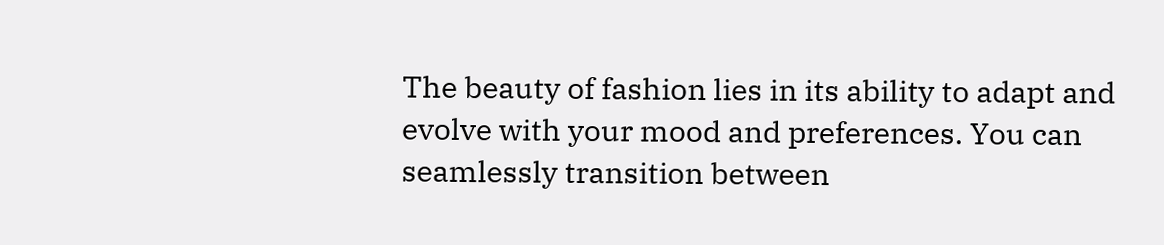The beauty of fashion lies in its ability to adapt and evolve with your mood and preferences. You can seamlessly transition between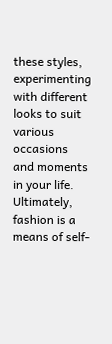these styles, experimenting with different looks to suit various occasions and moments in your life. Ultimately, fashion is a means of self-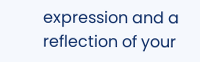expression and a reflection of your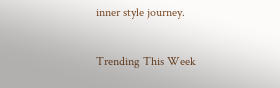inner style journey.

Trending This Week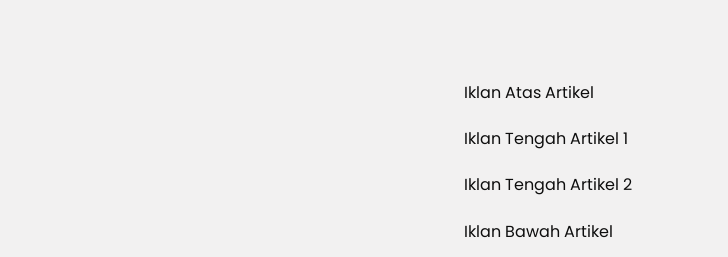Iklan Atas Artikel

Iklan Tengah Artikel 1

Iklan Tengah Artikel 2

Iklan Bawah Artikel